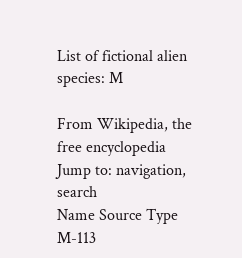List of fictional alien species: M

From Wikipedia, the free encyclopedia
Jump to: navigation, search
Name Source Type
M-113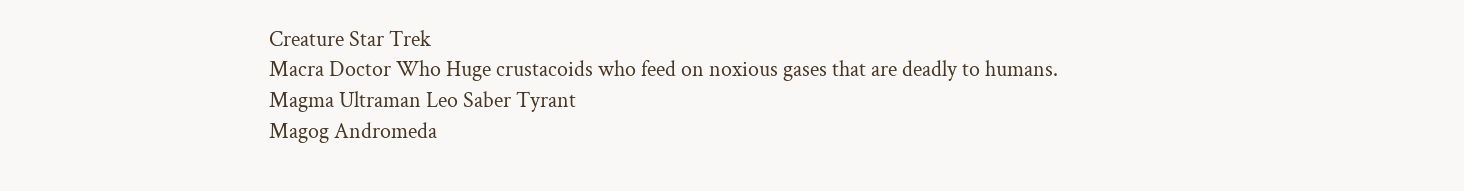Creature Star Trek
Macra Doctor Who Huge crustacoids who feed on noxious gases that are deadly to humans.
Magma Ultraman Leo Saber Tyrant
Magog Andromeda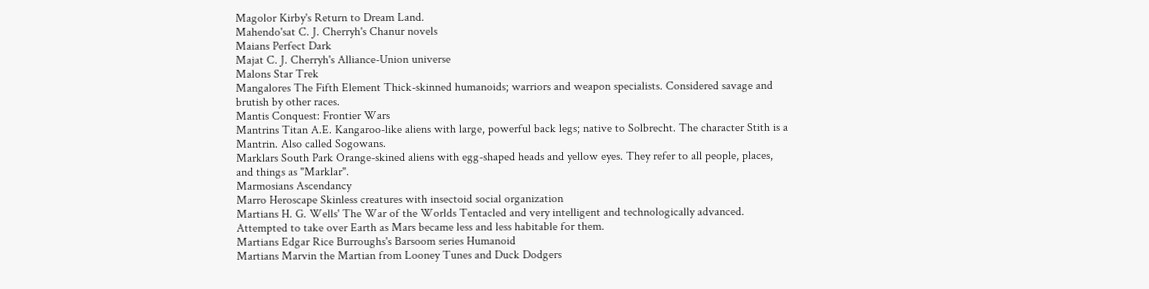Magolor Kirby's Return to Dream Land.
Mahendo'sat C. J. Cherryh's Chanur novels
Maians Perfect Dark
Majat C. J. Cherryh's Alliance-Union universe
Malons Star Trek
Mangalores The Fifth Element Thick-skinned humanoids; warriors and weapon specialists. Considered savage and brutish by other races.
Mantis Conquest: Frontier Wars
Mantrins Titan A.E. Kangaroo-like aliens with large, powerful back legs; native to Solbrecht. The character Stith is a Mantrin. Also called Sogowans.
Marklars South Park Orange-skined aliens with egg-shaped heads and yellow eyes. They refer to all people, places, and things as "Marklar".
Marmosians Ascendancy
Marro Heroscape Skinless creatures with insectoid social organization
Martians H. G. Wells' The War of the Worlds Tentacled and very intelligent and technologically advanced. Attempted to take over Earth as Mars became less and less habitable for them.
Martians Edgar Rice Burroughs's Barsoom series Humanoid
Martians Marvin the Martian from Looney Tunes and Duck Dodgers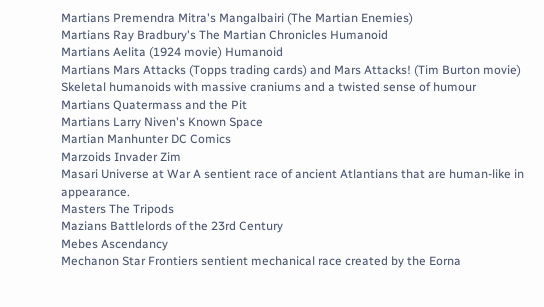Martians Premendra Mitra's Mangalbairi (The Martian Enemies)
Martians Ray Bradbury's The Martian Chronicles Humanoid
Martians Aelita (1924 movie) Humanoid
Martians Mars Attacks (Topps trading cards) and Mars Attacks! (Tim Burton movie) Skeletal humanoids with massive craniums and a twisted sense of humour
Martians Quatermass and the Pit
Martians Larry Niven's Known Space
Martian Manhunter DC Comics
Marzoids Invader Zim
Masari Universe at War A sentient race of ancient Atlantians that are human-like in appearance.
Masters The Tripods
Mazians Battlelords of the 23rd Century
Mebes Ascendancy
Mechanon Star Frontiers sentient mechanical race created by the Eorna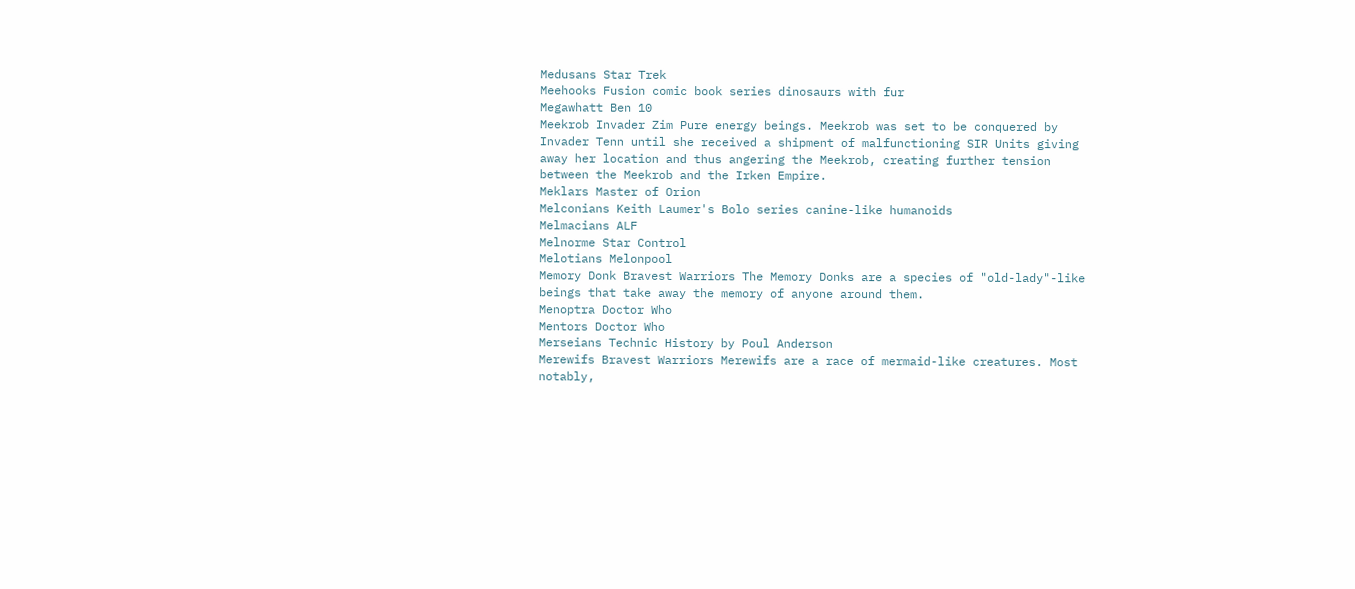Medusans Star Trek
Meehooks Fusion comic book series dinosaurs with fur
Megawhatt Ben 10
Meekrob Invader Zim Pure energy beings. Meekrob was set to be conquered by Invader Tenn until she received a shipment of malfunctioning SIR Units giving away her location and thus angering the Meekrob, creating further tension between the Meekrob and the Irken Empire.
Meklars Master of Orion
Melconians Keith Laumer's Bolo series canine-like humanoids
Melmacians ALF
Melnorme Star Control
Melotians Melonpool
Memory Donk Bravest Warriors The Memory Donks are a species of "old-lady"-like beings that take away the memory of anyone around them.
Menoptra Doctor Who
Mentors Doctor Who
Merseians Technic History by Poul Anderson
Merewifs Bravest Warriors Merewifs are a race of mermaid-like creatures. Most notably,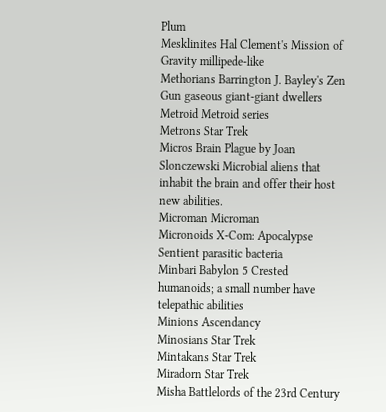Plum
Mesklinites Hal Clement's Mission of Gravity millipede-like
Methorians Barrington J. Bayley's Zen Gun gaseous giant-giant dwellers
Metroid Metroid series
Metrons Star Trek
Micros Brain Plague by Joan Slonczewski Microbial aliens that inhabit the brain and offer their host new abilities.
Microman Microman
Micronoids X-Com: Apocalypse Sentient parasitic bacteria
Minbari Babylon 5 Crested humanoids; a small number have telepathic abilities
Minions Ascendancy
Minosians Star Trek
Mintakans Star Trek
Miradorn Star Trek
Misha Battlelords of the 23rd Century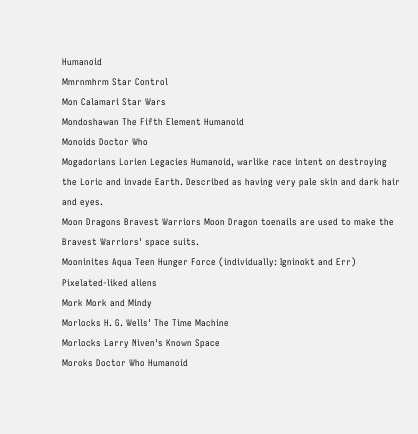Humanoid
Mmrnmhrm Star Control
Mon Calamari Star Wars
Mondoshawan The Fifth Element Humanoid
Monoids Doctor Who
Mogadorians Lorien Legacies Humanoid, warlike race intent on destroying the Loric and invade Earth. Described as having very pale skin and dark hair and eyes.
Moon Dragons Bravest Warriors Moon Dragon toenails are used to make the Bravest Warriors' space suits.
Mooninites Aqua Teen Hunger Force (individually: Igninokt and Err) Pixelated-liked aliens
Mork Mork and Mindy
Morlocks H. G. Wells' The Time Machine
Morlocks Larry Niven's Known Space
Moroks Doctor Who Humanoid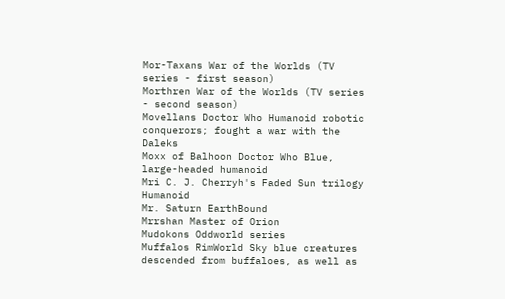Mor-Taxans War of the Worlds (TV series - first season)
Morthren War of the Worlds (TV series - second season)
Movellans Doctor Who Humanoid robotic conquerors; fought a war with the Daleks
Moxx of Balhoon Doctor Who Blue, large-headed humanoid
Mri C. J. Cherryh's Faded Sun trilogy Humanoid
Mr. Saturn EarthBound
Mrrshan Master of Orion
Mudokons Oddworld series
Muffalos RimWorld Sky blue creatures descended from buffaloes, as well as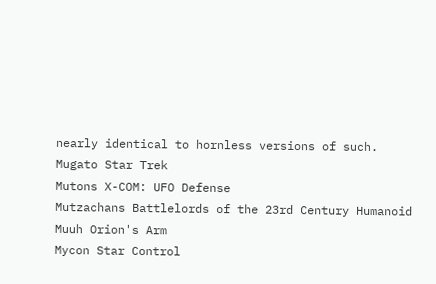nearly identical to hornless versions of such.
Mugato Star Trek
Mutons X-COM: UFO Defense
Mutzachans Battlelords of the 23rd Century Humanoid
Muuh Orion's Arm
Mycon Star Control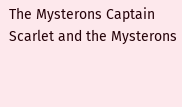The Mysterons Captain Scarlet and the Mysterons